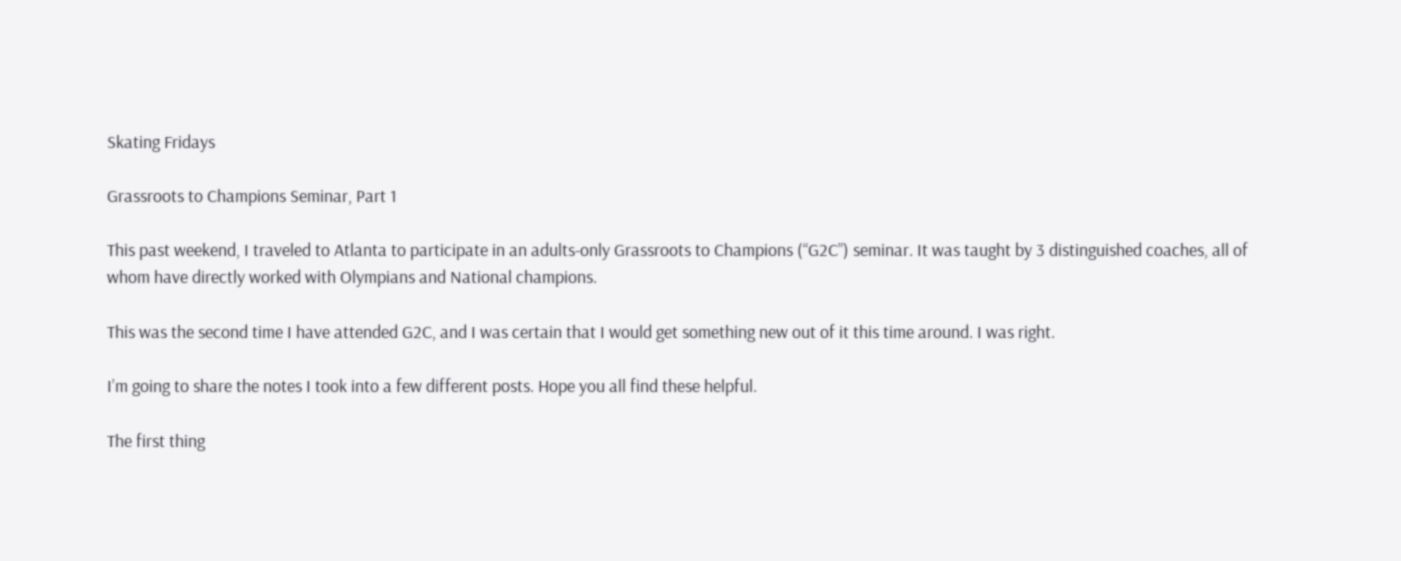Skating Fridays

Grassroots to Champions Seminar, Part 1

This past weekend, I traveled to Atlanta to participate in an adults-only Grassroots to Champions (“G2C”) seminar. It was taught by 3 distinguished coaches, all of whom have directly worked with Olympians and National champions.

This was the second time I have attended G2C, and I was certain that I would get something new out of it this time around. I was right.

I’m going to share the notes I took into a few different posts. Hope you all find these helpful.

The first thing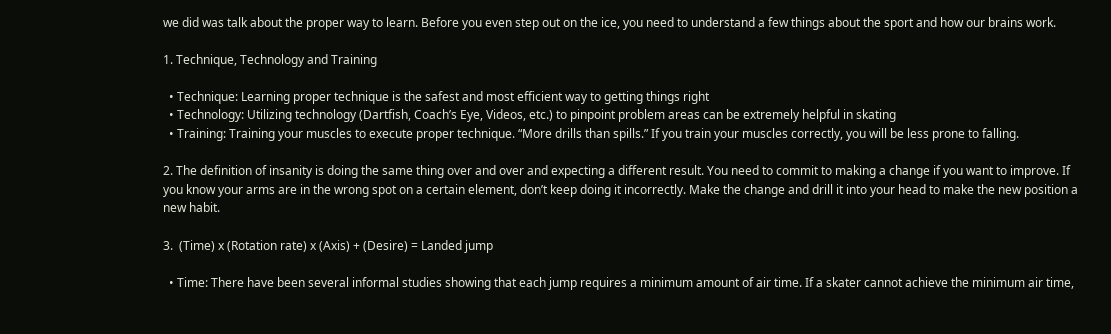we did was talk about the proper way to learn. Before you even step out on the ice, you need to understand a few things about the sport and how our brains work.

1. Technique, Technology and Training

  • Technique: Learning proper technique is the safest and most efficient way to getting things right
  • Technology: Utilizing technology (Dartfish, Coach’s Eye, Videos, etc.) to pinpoint problem areas can be extremely helpful in skating
  • Training: Training your muscles to execute proper technique. “More drills than spills.” If you train your muscles correctly, you will be less prone to falling.

2. The definition of insanity is doing the same thing over and over and expecting a different result. You need to commit to making a change if you want to improve. If you know your arms are in the wrong spot on a certain element, don’t keep doing it incorrectly. Make the change and drill it into your head to make the new position a new habit.

3.  (Time) x (Rotation rate) x (Axis) + (Desire) = Landed jump

  • Time: There have been several informal studies showing that each jump requires a minimum amount of air time. If a skater cannot achieve the minimum air time,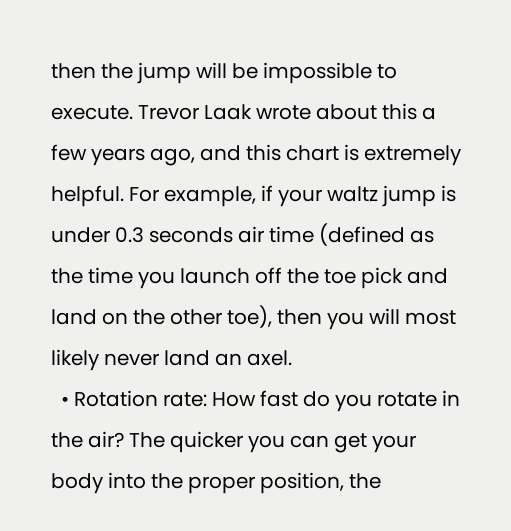then the jump will be impossible to execute. Trevor Laak wrote about this a few years ago, and this chart is extremely helpful. For example, if your waltz jump is under 0.3 seconds air time (defined as the time you launch off the toe pick and land on the other toe), then you will most likely never land an axel.
  • Rotation rate: How fast do you rotate in the air? The quicker you can get your body into the proper position, the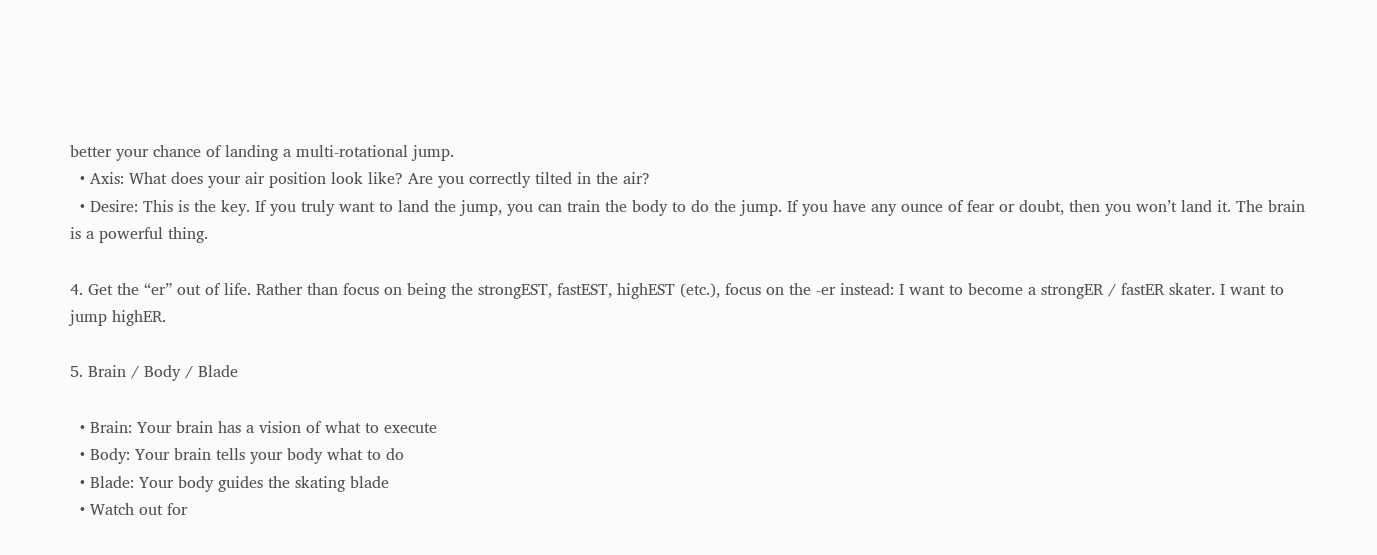better your chance of landing a multi-rotational jump.
  • Axis: What does your air position look like? Are you correctly tilted in the air?
  • Desire: This is the key. If you truly want to land the jump, you can train the body to do the jump. If you have any ounce of fear or doubt, then you won’t land it. The brain is a powerful thing.

4. Get the “er” out of life. Rather than focus on being the strongEST, fastEST, highEST (etc.), focus on the -er instead: I want to become a strongER / fastER skater. I want to jump highER.

5. Brain / Body / Blade

  • Brain: Your brain has a vision of what to execute
  • Body: Your brain tells your body what to do
  • Blade: Your body guides the skating blade
  • Watch out for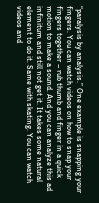“paralysis by analysis.” One example is snapping your fingers. You can watch videos on how to snap your fingers together – rub thumb and finger in a quick motion to make a sound. And you can analyze this ad infinitum and still not get it. It takes some natural element to do it. Same with skating. You can watch videos and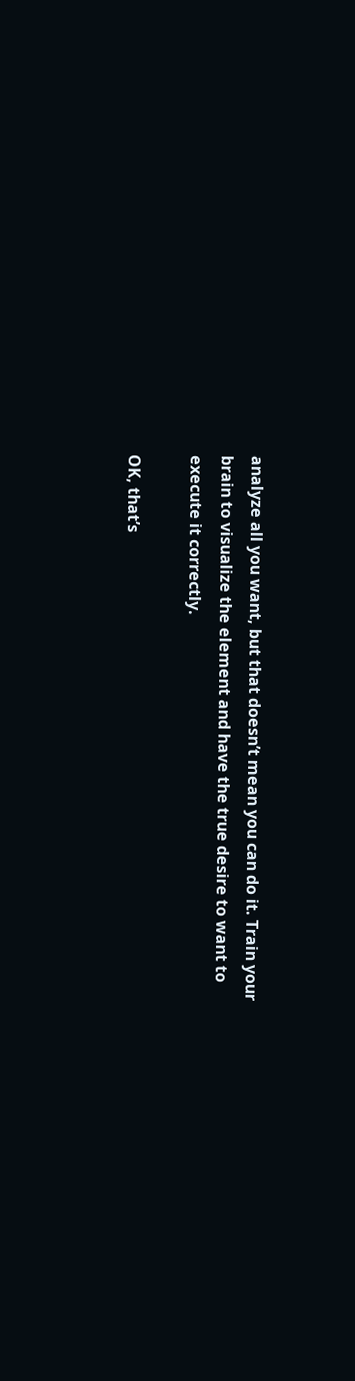analyze all you want, but that doesn’t mean you can do it. Train your brain to visualize the element and have the true desire to want to execute it correctly.

OK, that’s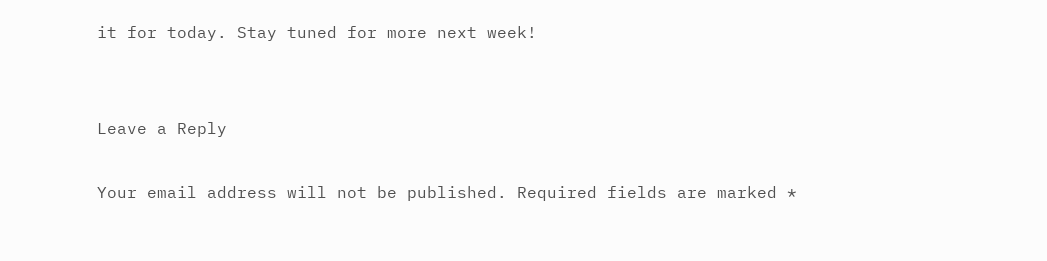it for today. Stay tuned for more next week!


Leave a Reply

Your email address will not be published. Required fields are marked *